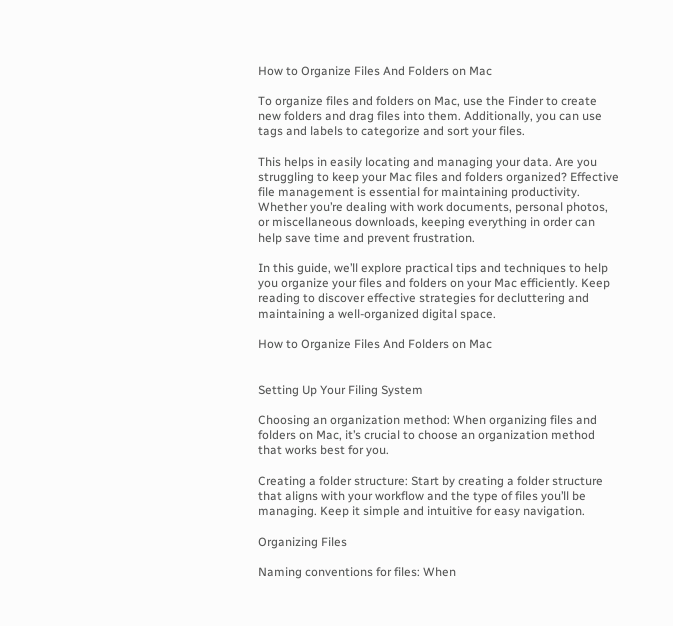How to Organize Files And Folders on Mac

To organize files and folders on Mac, use the Finder to create new folders and drag files into them. Additionally, you can use tags and labels to categorize and sort your files.

This helps in easily locating and managing your data. Are you struggling to keep your Mac files and folders organized? Effective file management is essential for maintaining productivity. Whether you’re dealing with work documents, personal photos, or miscellaneous downloads, keeping everything in order can help save time and prevent frustration.

In this guide, we’ll explore practical tips and techniques to help you organize your files and folders on your Mac efficiently. Keep reading to discover effective strategies for decluttering and maintaining a well-organized digital space.

How to Organize Files And Folders on Mac


Setting Up Your Filing System

Choosing an organization method: When organizing files and folders on Mac, it’s crucial to choose an organization method that works best for you.

Creating a folder structure: Start by creating a folder structure that aligns with your workflow and the type of files you’ll be managing. Keep it simple and intuitive for easy navigation.

Organizing Files

Naming conventions for files: When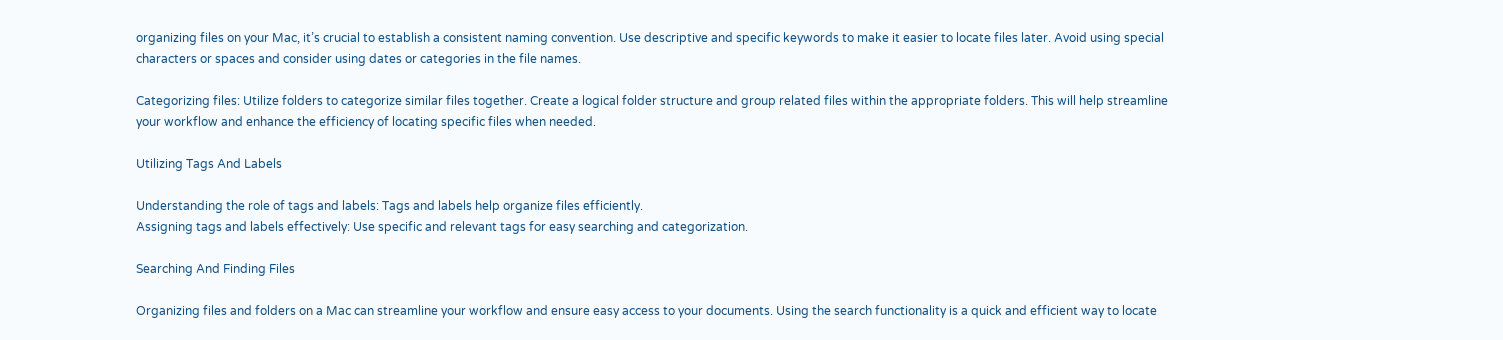organizing files on your Mac, it’s crucial to establish a consistent naming convention. Use descriptive and specific keywords to make it easier to locate files later. Avoid using special characters or spaces and consider using dates or categories in the file names.

Categorizing files: Utilize folders to categorize similar files together. Create a logical folder structure and group related files within the appropriate folders. This will help streamline your workflow and enhance the efficiency of locating specific files when needed.

Utilizing Tags And Labels

Understanding the role of tags and labels: Tags and labels help organize files efficiently.
Assigning tags and labels effectively: Use specific and relevant tags for easy searching and categorization.

Searching And Finding Files

Organizing files and folders on a Mac can streamline your workflow and ensure easy access to your documents. Using the search functionality is a quick and efficient way to locate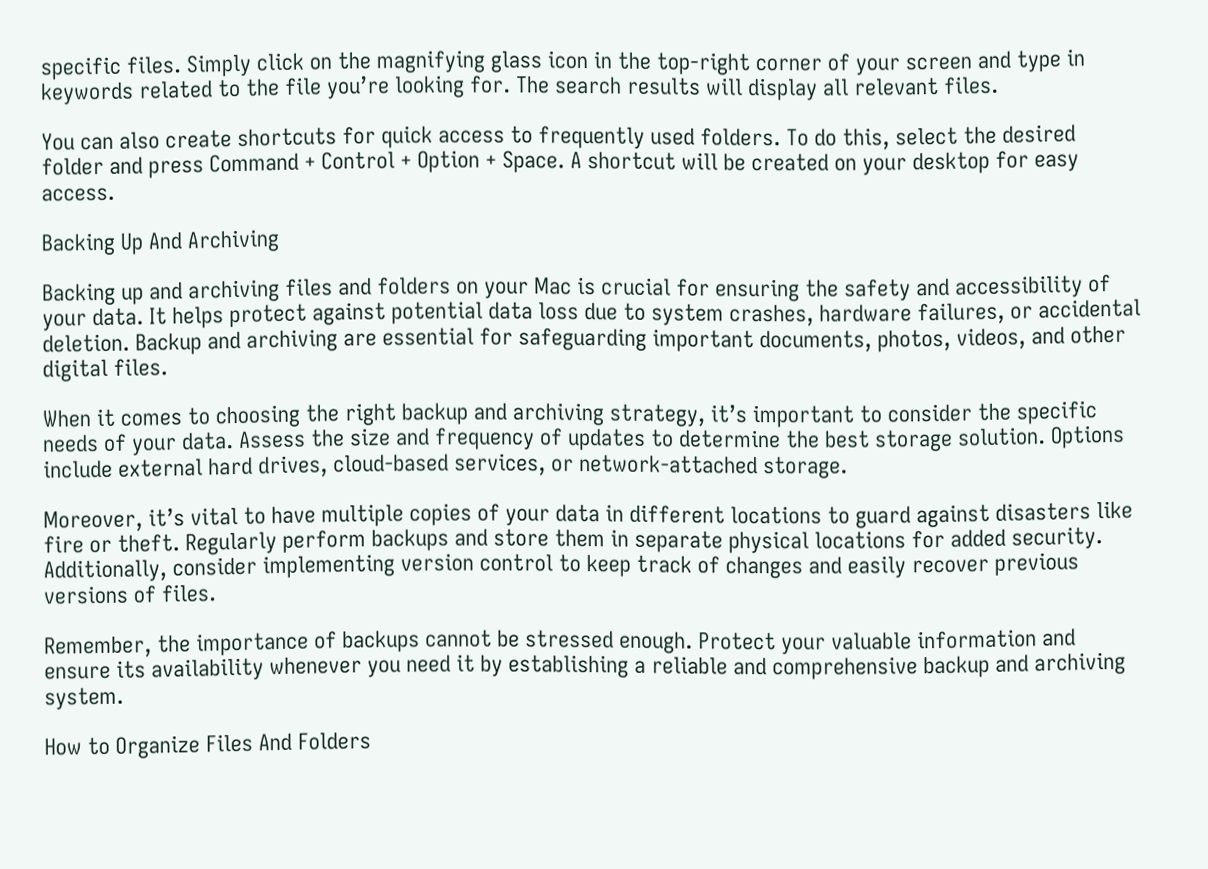specific files. Simply click on the magnifying glass icon in the top-right corner of your screen and type in keywords related to the file you’re looking for. The search results will display all relevant files.

You can also create shortcuts for quick access to frequently used folders. To do this, select the desired folder and press Command + Control + Option + Space. A shortcut will be created on your desktop for easy access.

Backing Up And Archiving

Backing up and archiving files and folders on your Mac is crucial for ensuring the safety and accessibility of your data. It helps protect against potential data loss due to system crashes, hardware failures, or accidental deletion. Backup and archiving are essential for safeguarding important documents, photos, videos, and other digital files.

When it comes to choosing the right backup and archiving strategy, it’s important to consider the specific needs of your data. Assess the size and frequency of updates to determine the best storage solution. Options include external hard drives, cloud-based services, or network-attached storage.

Moreover, it’s vital to have multiple copies of your data in different locations to guard against disasters like fire or theft. Regularly perform backups and store them in separate physical locations for added security. Additionally, consider implementing version control to keep track of changes and easily recover previous versions of files.

Remember, the importance of backups cannot be stressed enough. Protect your valuable information and ensure its availability whenever you need it by establishing a reliable and comprehensive backup and archiving system.

How to Organize Files And Folders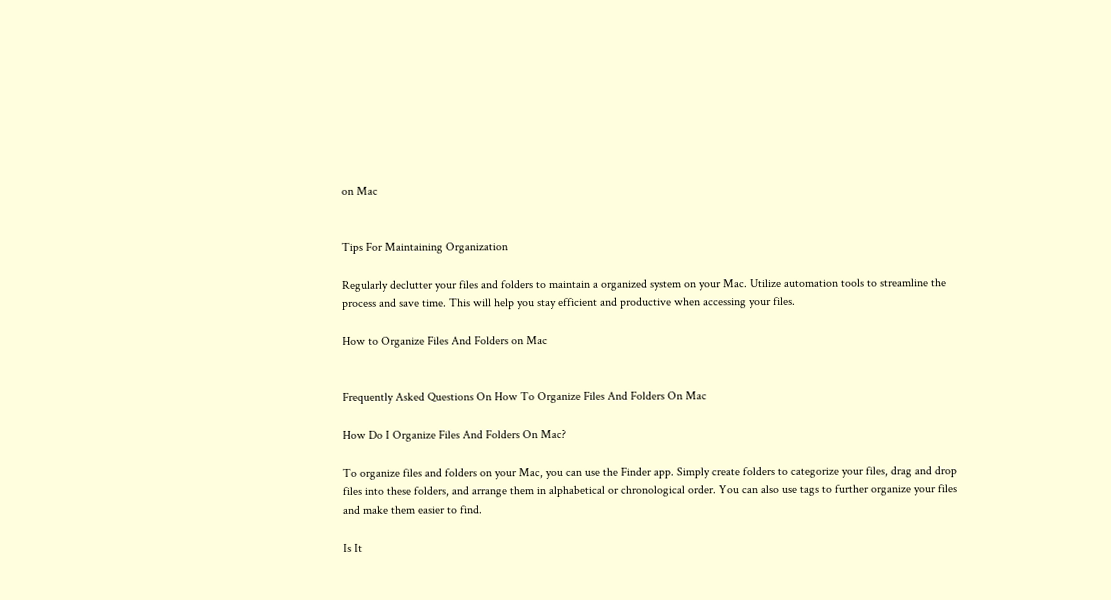on Mac


Tips For Maintaining Organization

Regularly declutter your files and folders to maintain a organized system on your Mac. Utilize automation tools to streamline the process and save time. This will help you stay efficient and productive when accessing your files.

How to Organize Files And Folders on Mac


Frequently Asked Questions On How To Organize Files And Folders On Mac

How Do I Organize Files And Folders On Mac?

To organize files and folders on your Mac, you can use the Finder app. Simply create folders to categorize your files, drag and drop files into these folders, and arrange them in alphabetical or chronological order. You can also use tags to further organize your files and make them easier to find.

Is It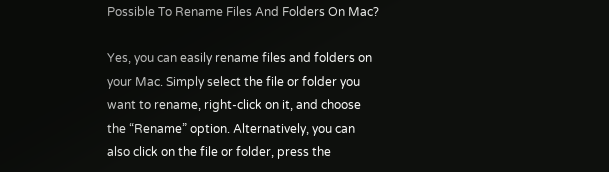Possible To Rename Files And Folders On Mac?

Yes, you can easily rename files and folders on your Mac. Simply select the file or folder you want to rename, right-click on it, and choose the “Rename” option. Alternatively, you can also click on the file or folder, press the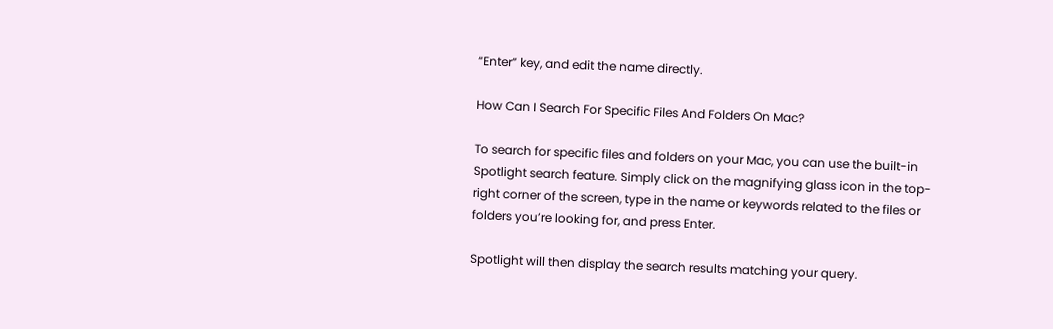“Enter” key, and edit the name directly.

How Can I Search For Specific Files And Folders On Mac?

To search for specific files and folders on your Mac, you can use the built-in Spotlight search feature. Simply click on the magnifying glass icon in the top-right corner of the screen, type in the name or keywords related to the files or folders you’re looking for, and press Enter.

Spotlight will then display the search results matching your query.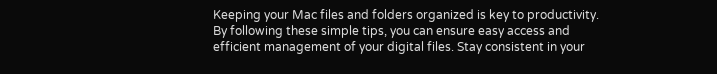Keeping your Mac files and folders organized is key to productivity. By following these simple tips, you can ensure easy access and efficient management of your digital files. Stay consistent in your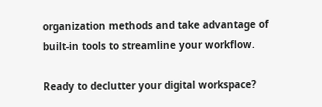organization methods and take advantage of built-in tools to streamline your workflow.

Ready to declutter your digital workspace?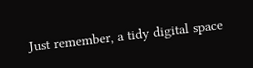Just remember, a tidy digital space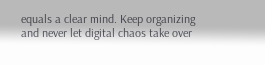equals a clear mind. Keep organizing and never let digital chaos take over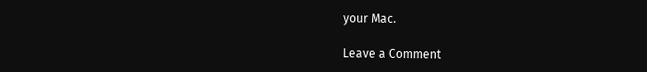your Mac.

Leave a Comment